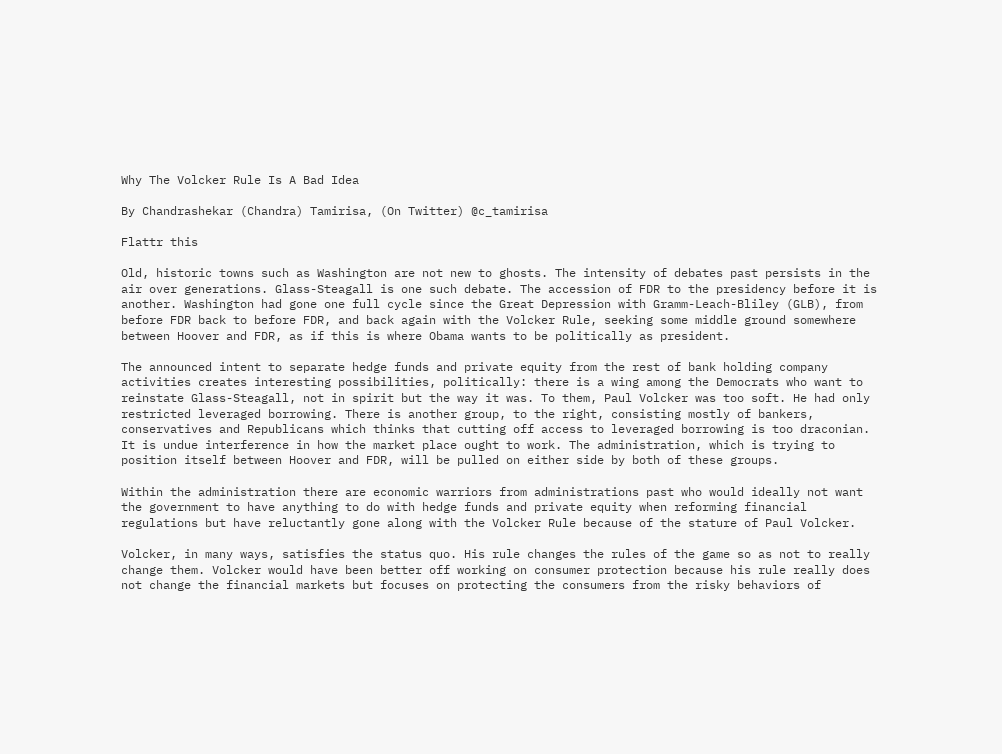Why The Volcker Rule Is A Bad Idea

By Chandrashekar (Chandra) Tamirisa, (On Twitter) @c_tamirisa

Flattr this

Old, historic towns such as Washington are not new to ghosts. The intensity of debates past persists in the air over generations. Glass-Steagall is one such debate. The accession of FDR to the presidency before it is another. Washington had gone one full cycle since the Great Depression with Gramm-Leach-Bliley (GLB), from before FDR back to before FDR, and back again with the Volcker Rule, seeking some middle ground somewhere between Hoover and FDR, as if this is where Obama wants to be politically as president.

The announced intent to separate hedge funds and private equity from the rest of bank holding company activities creates interesting possibilities, politically: there is a wing among the Democrats who want to reinstate Glass-Steagall, not in spirit but the way it was. To them, Paul Volcker was too soft. He had only restricted leveraged borrowing. There is another group, to the right, consisting mostly of bankers, conservatives and Republicans which thinks that cutting off access to leveraged borrowing is too draconian. It is undue interference in how the market place ought to work. The administration, which is trying to position itself between Hoover and FDR, will be pulled on either side by both of these groups.

Within the administration there are economic warriors from administrations past who would ideally not want the government to have anything to do with hedge funds and private equity when reforming financial regulations but have reluctantly gone along with the Volcker Rule because of the stature of Paul Volcker.

Volcker, in many ways, satisfies the status quo. His rule changes the rules of the game so as not to really change them. Volcker would have been better off working on consumer protection because his rule really does not change the financial markets but focuses on protecting the consumers from the risky behaviors of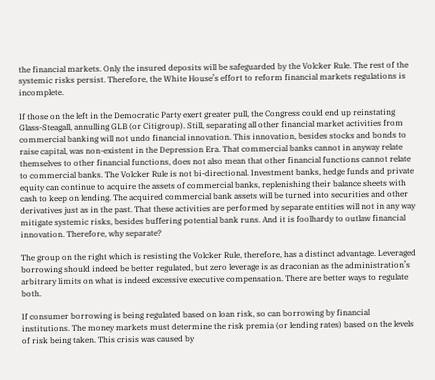the financial markets. Only the insured deposits will be safeguarded by the Volcker Rule. The rest of the systemic risks persist. Therefore, the White House’s effort to reform financial markets regulations is incomplete.

If those on the left in the Democratic Party exert greater pull, the Congress could end up reinstating Glass-Steagall, annulling GLB (or Citigroup). Still, separating all other financial market activities from commercial banking will not undo financial innovation. This innovation, besides stocks and bonds to raise capital, was non-existent in the Depression Era. That commercial banks cannot in anyway relate themselves to other financial functions, does not also mean that other financial functions cannot relate to commercial banks. The Volcker Rule is not bi-directional. Investment banks, hedge funds and private equity can continue to acquire the assets of commercial banks, replenishing their balance sheets with cash to keep on lending. The acquired commercial bank assets will be turned into securities and other derivatives just as in the past. That these activities are performed by separate entities will not in any way mitigate systemic risks, besides buffering potential bank runs. And it is foolhardy to outlaw financial innovation. Therefore, why separate?

The group on the right which is resisting the Volcker Rule, therefore, has a distinct advantage. Leveraged borrowing should indeed be better regulated, but zero leverage is as draconian as the administration’s arbitrary limits on what is indeed excessive executive compensation. There are better ways to regulate both.

If consumer borrowing is being regulated based on loan risk, so can borrowing by financial institutions. The money markets must determine the risk premia (or lending rates) based on the levels of risk being taken. This crisis was caused by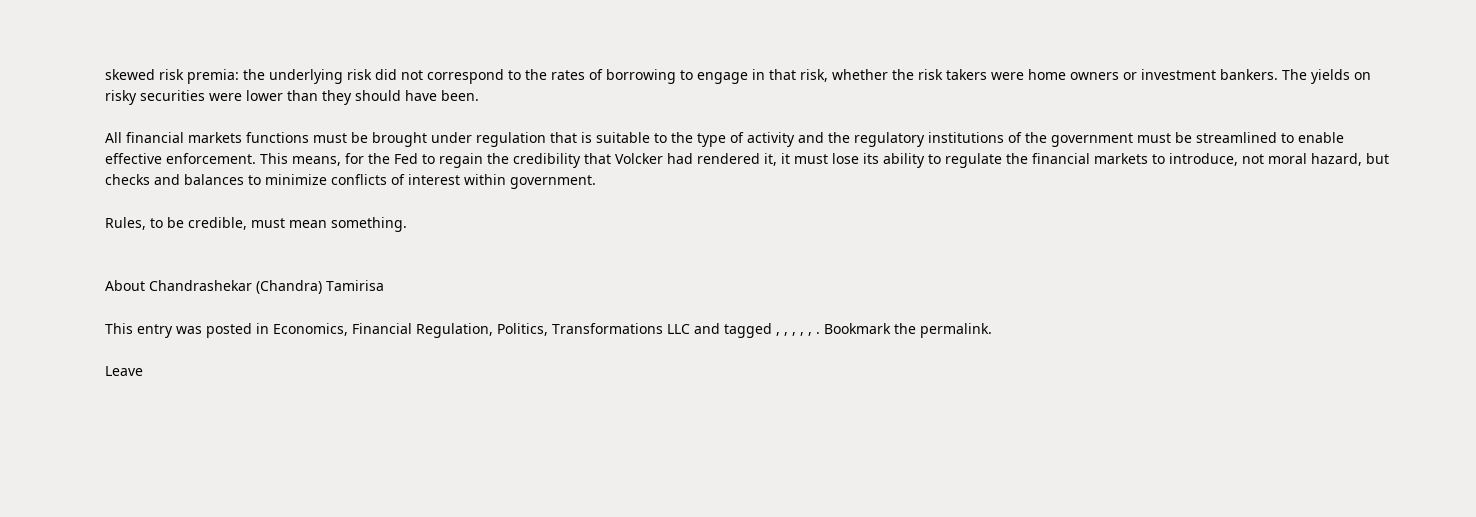skewed risk premia: the underlying risk did not correspond to the rates of borrowing to engage in that risk, whether the risk takers were home owners or investment bankers. The yields on risky securities were lower than they should have been.

All financial markets functions must be brought under regulation that is suitable to the type of activity and the regulatory institutions of the government must be streamlined to enable effective enforcement. This means, for the Fed to regain the credibility that Volcker had rendered it, it must lose its ability to regulate the financial markets to introduce, not moral hazard, but checks and balances to minimize conflicts of interest within government.

Rules, to be credible, must mean something.


About Chandrashekar (Chandra) Tamirisa

This entry was posted in Economics, Financial Regulation, Politics, Transformations LLC and tagged , , , , , . Bookmark the permalink.

Leave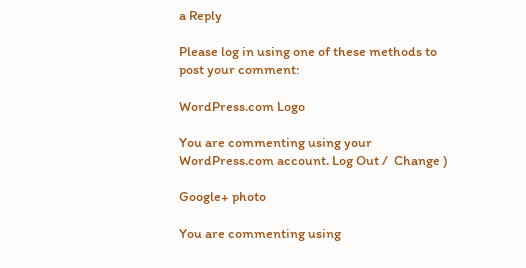a Reply

Please log in using one of these methods to post your comment:

WordPress.com Logo

You are commenting using your WordPress.com account. Log Out /  Change )

Google+ photo

You are commenting using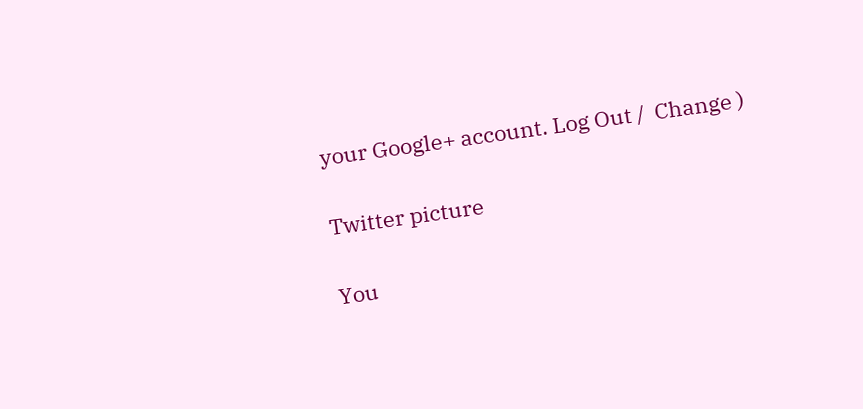your Google+ account. Log Out /  Change )

Twitter picture

You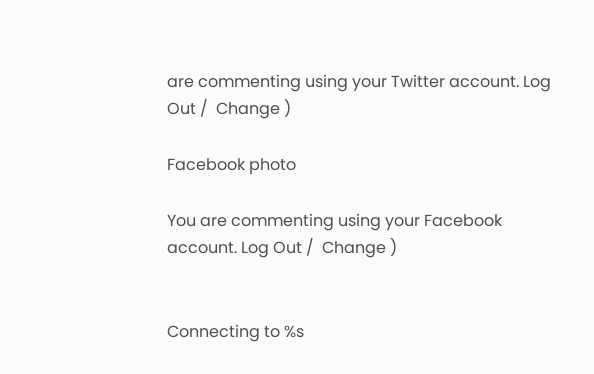are commenting using your Twitter account. Log Out /  Change )

Facebook photo

You are commenting using your Facebook account. Log Out /  Change )


Connecting to %s